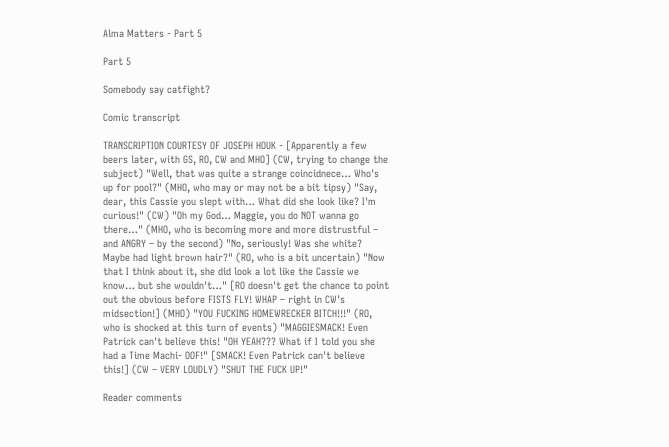Alma Matters - Part 5

Part 5

Somebody say catfight?

Comic transcript

TRANSCRIPTION COURTESY OF JOSEPH HOUK - [Apparently a few beers later, with GS, RO, CW and MHO] (CW, trying to change the subject) "Well, that was quite a strange coincidnece… Who's up for pool?" (MHO, who may or may not be a bit tipsy) "Say, dear, this Cassie you slept with… What did she look like? I'm curious!" (CW) "Oh my God… Maggie, you do NOT wanna go there…" (MHO, who is becoming more and more distrustful – and ANGRY – by the second) "No, seriously! Was she white? Maybe had light brown hair?" (RO, who is a bit uncertain) "Now that I think about it, she did look a lot like the Cassie we know… but she wouldn't…" [RO doesn't get the chance to point out the obvious before FISTS FLY! WHAP – right in CW's midsection!] (MHO) "YOU FUCKING HOMEWRECKER BITCH!!!" (RO, who is shocked at this turn of events) "MAGGIESMACK! Even
Patrick can't believe this! "OH YEAH??? What if I told you she had a Time Machi- OOF!" [SMACK! Even Patrick can't believe this!] (CW – VERY LOUDLY) "SHUT THE FUCK UP!"

Reader comments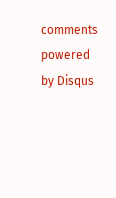comments powered by Disqus